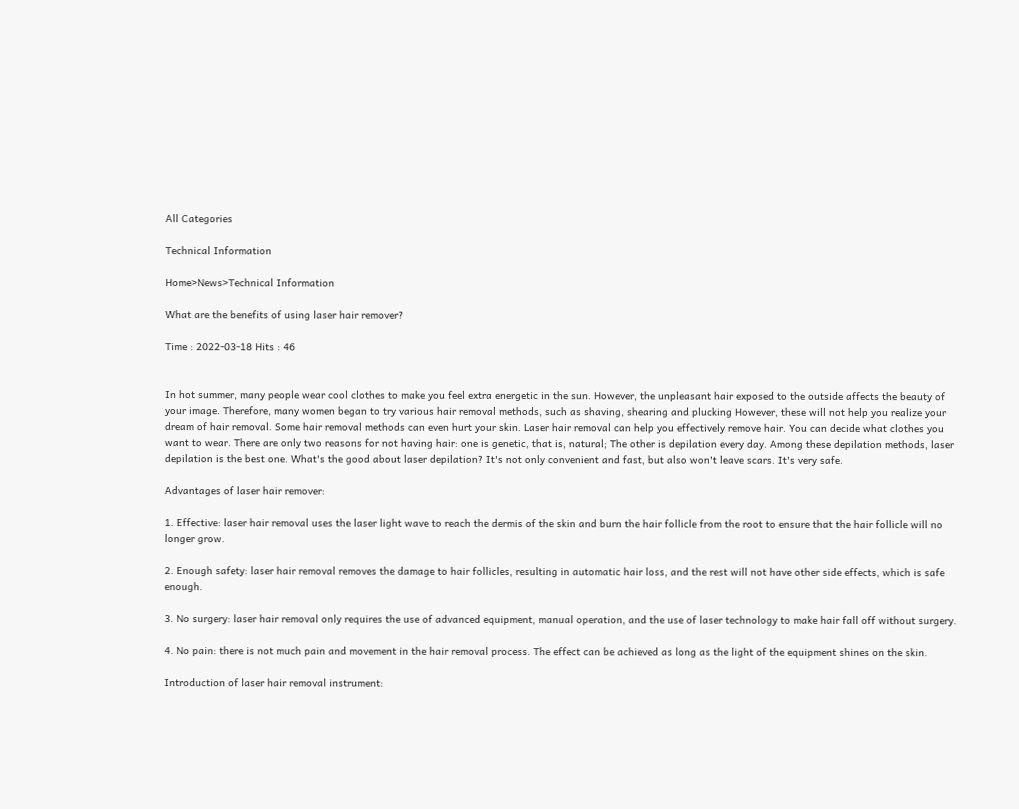All Categories

Technical Information

Home>News>Technical Information

What are the benefits of using laser hair remover?

Time : 2022-03-18 Hits : 46


In hot summer, many people wear cool clothes to make you feel extra energetic in the sun. However, the unpleasant hair exposed to the outside affects the beauty of your image. Therefore, many women began to try various hair removal methods, such as shaving, shearing and plucking However, these will not help you realize your dream of hair removal. Some hair removal methods can even hurt your skin. Laser hair removal can help you effectively remove hair. You can decide what clothes you want to wear. There are only two reasons for not having hair: one is genetic, that is, natural; The other is depilation every day. Among these depilation methods, laser depilation is the best one. What's the good about laser depilation? It's not only convenient and fast, but also won't leave scars. It's very safe.

Advantages of laser hair remover:

1. Effective: laser hair removal uses the laser light wave to reach the dermis of the skin and burn the hair follicle from the root to ensure that the hair follicle will no longer grow.

2. Enough safety: laser hair removal removes the damage to hair follicles, resulting in automatic hair loss, and the rest will not have other side effects, which is safe enough.

3. No surgery: laser hair removal only requires the use of advanced equipment, manual operation, and the use of laser technology to make hair fall off without surgery.

4. No pain: there is not much pain and movement in the hair removal process. The effect can be achieved as long as the light of the equipment shines on the skin.

Introduction of laser hair removal instrument: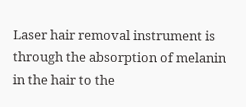Laser hair removal instrument is through the absorption of melanin in the hair to the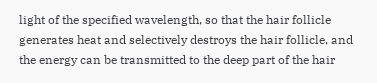light of the specified wavelength, so that the hair follicle generates heat and selectively destroys the hair follicle, and the energy can be transmitted to the deep part of the hair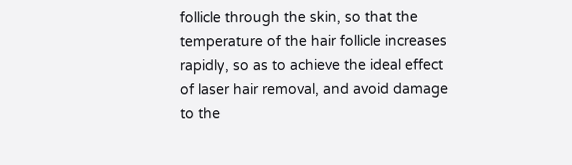follicle through the skin, so that the temperature of the hair follicle increases rapidly, so as to achieve the ideal effect of laser hair removal, and avoid damage to the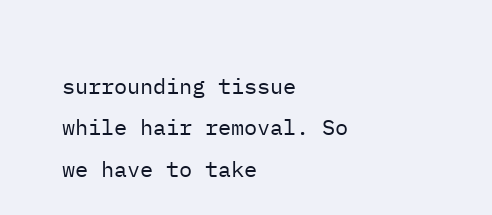surrounding tissue while hair removal. So we have to take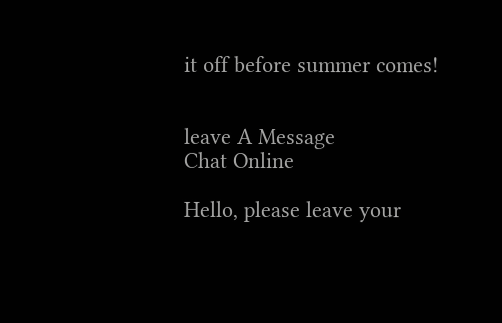it off before summer comes!


leave A Message
Chat Online

Hello, please leave your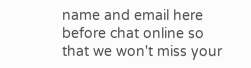name and email here before chat online so that we won't miss your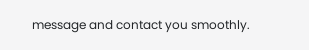message and contact you smoothly.